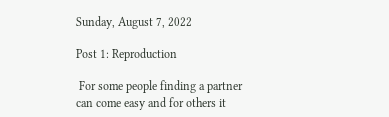Sunday, August 7, 2022

Post 1: Reproduction

 For some people finding a partner can come easy and for others it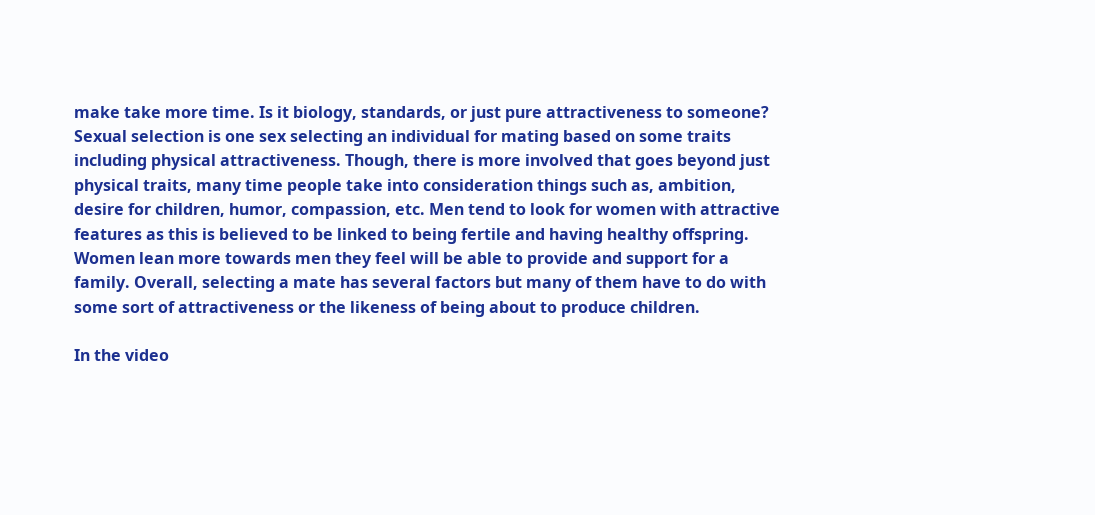make take more time. Is it biology, standards, or just pure attractiveness to someone? Sexual selection is one sex selecting an individual for mating based on some traits including physical attractiveness. Though, there is more involved that goes beyond just physical traits, many time people take into consideration things such as, ambition, desire for children, humor, compassion, etc. Men tend to look for women with attractive features as this is believed to be linked to being fertile and having healthy offspring. Women lean more towards men they feel will be able to provide and support for a family. Overall, selecting a mate has several factors but many of them have to do with some sort of attractiveness or the likeness of being about to produce children.

In the video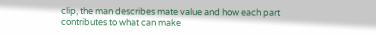clip, the man describes mate value and how each part contributes to what can make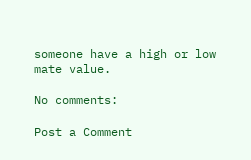someone have a high or low mate value.

No comments:

Post a Comment